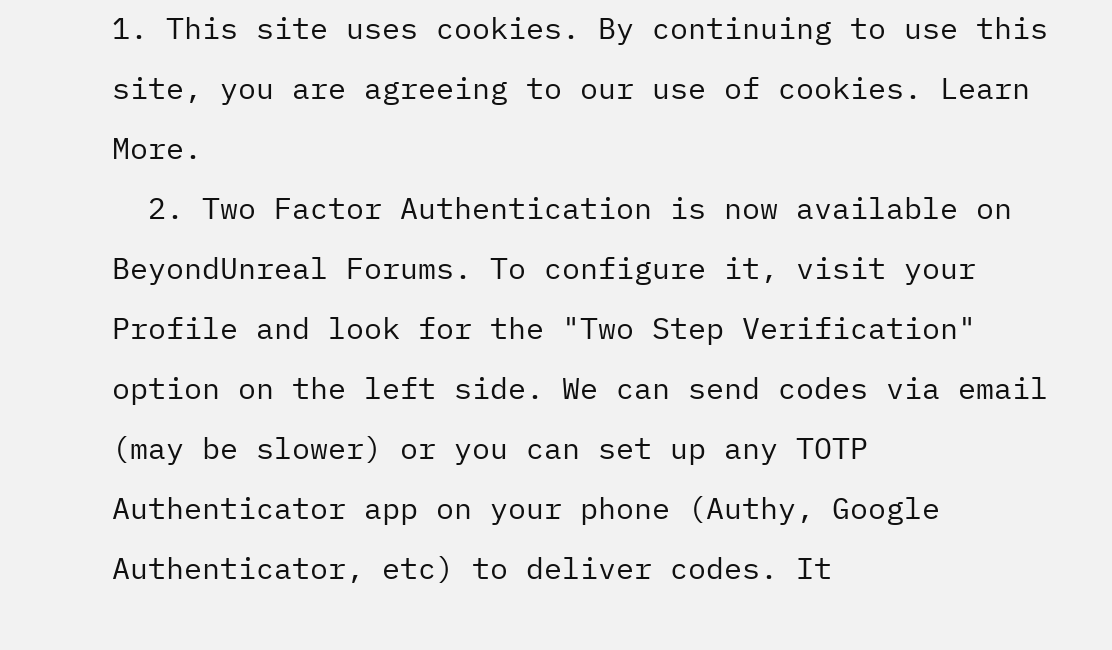1. This site uses cookies. By continuing to use this site, you are agreeing to our use of cookies. Learn More.
  2. Two Factor Authentication is now available on BeyondUnreal Forums. To configure it, visit your Profile and look for the "Two Step Verification" option on the left side. We can send codes via email (may be slower) or you can set up any TOTP Authenticator app on your phone (Authy, Google Authenticator, etc) to deliver codes. It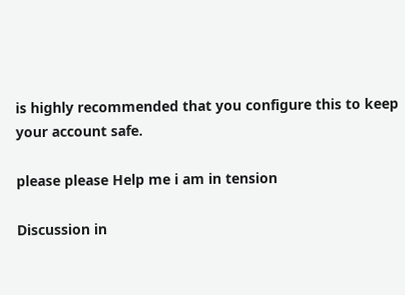is highly recommended that you configure this to keep your account safe.

please please Help me i am in tension

Discussion in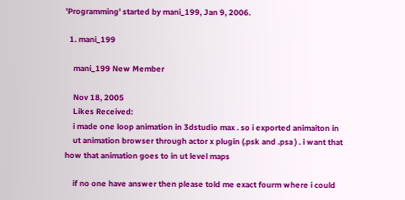'Programming' started by mani_199, Jan 9, 2006.

  1. mani_199

    mani_199 New Member

    Nov 18, 2005
    Likes Received:
    i made one loop animation in 3dstudio max . so i exported animaiton in
    ut animation browser through actor x plugin (.psk and .psa ) . i want that how that animation goes to in ut level maps

    if no one have answer then please told me exact fourm where i could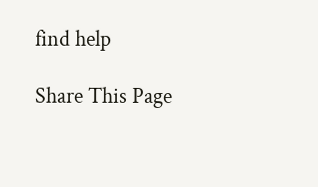find help

Share This Page